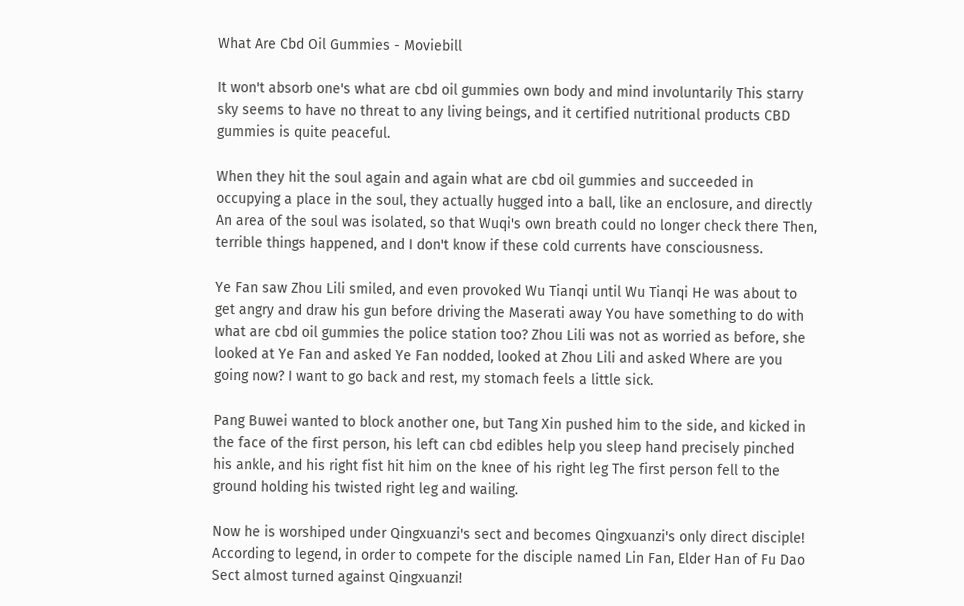What Are Cbd Oil Gummies - Moviebill

It won't absorb one's what are cbd oil gummies own body and mind involuntarily This starry sky seems to have no threat to any living beings, and it certified nutritional products CBD gummies is quite peaceful.

When they hit the soul again and again what are cbd oil gummies and succeeded in occupying a place in the soul, they actually hugged into a ball, like an enclosure, and directly An area of the soul was isolated, so that Wuqi's own breath could no longer check there Then, terrible things happened, and I don't know if these cold currents have consciousness.

Ye Fan saw Zhou Lili smiled, and even provoked Wu Tianqi until Wu Tianqi He was about to get angry and draw his gun before driving the Maserati away You have something to do with what are cbd oil gummies the police station too? Zhou Lili was not as worried as before, she looked at Ye Fan and asked Ye Fan nodded, looked at Zhou Lili and asked Where are you going now? I want to go back and rest, my stomach feels a little sick.

Pang Buwei wanted to block another one, but Tang Xin pushed him to the side, and kicked in the face of the first person, his left can cbd edibles help you sleep hand precisely pinched his ankle, and his right fist hit him on the knee of his right leg The first person fell to the ground holding his twisted right leg and wailing.

Now he is worshiped under Qingxuanzi's sect and becomes Qingxuanzi's only direct disciple! According to legend, in order to compete for the disciple named Lin Fan, Elder Han of Fu Dao Sect almost turned against Qingxuanzi!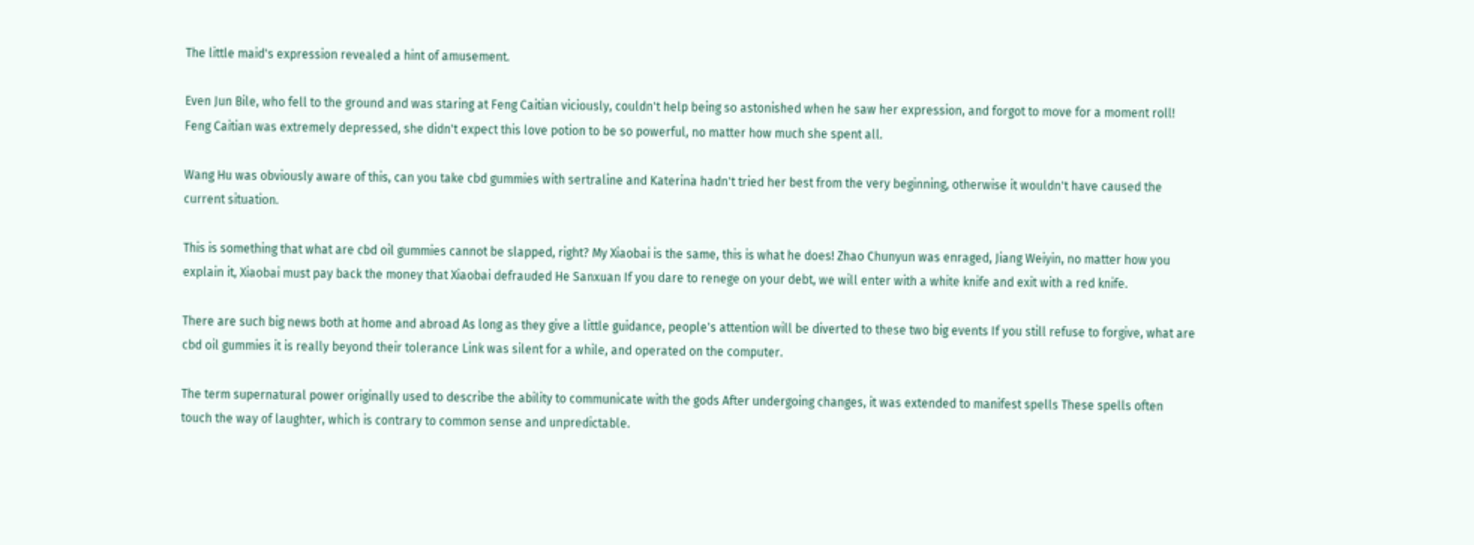The little maid's expression revealed a hint of amusement.

Even Jun Bile, who fell to the ground and was staring at Feng Caitian viciously, couldn't help being so astonished when he saw her expression, and forgot to move for a moment roll! Feng Caitian was extremely depressed, she didn't expect this love potion to be so powerful, no matter how much she spent all.

Wang Hu was obviously aware of this, can you take cbd gummies with sertraline and Katerina hadn't tried her best from the very beginning, otherwise it wouldn't have caused the current situation.

This is something that what are cbd oil gummies cannot be slapped, right? My Xiaobai is the same, this is what he does! Zhao Chunyun was enraged, Jiang Weiyin, no matter how you explain it, Xiaobai must pay back the money that Xiaobai defrauded He Sanxuan If you dare to renege on your debt, we will enter with a white knife and exit with a red knife.

There are such big news both at home and abroad As long as they give a little guidance, people's attention will be diverted to these two big events If you still refuse to forgive, what are cbd oil gummies it is really beyond their tolerance Link was silent for a while, and operated on the computer.

The term supernatural power originally used to describe the ability to communicate with the gods After undergoing changes, it was extended to manifest spells These spells often touch the way of laughter, which is contrary to common sense and unpredictable.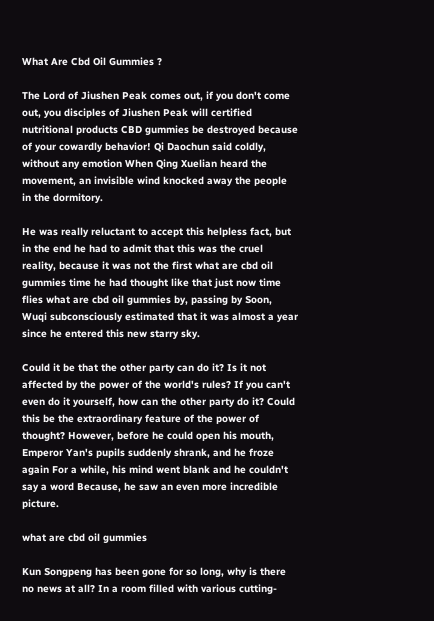What Are Cbd Oil Gummies ?

The Lord of Jiushen Peak comes out, if you don't come out, you disciples of Jiushen Peak will certified nutritional products CBD gummies be destroyed because of your cowardly behavior! Qi Daochun said coldly, without any emotion When Qing Xuelian heard the movement, an invisible wind knocked away the people in the dormitory.

He was really reluctant to accept this helpless fact, but in the end he had to admit that this was the cruel reality, because it was not the first what are cbd oil gummies time he had thought like that just now time flies what are cbd oil gummies by, passing by Soon, Wuqi subconsciously estimated that it was almost a year since he entered this new starry sky.

Could it be that the other party can do it? Is it not affected by the power of the world's rules? If you can't even do it yourself, how can the other party do it? Could this be the extraordinary feature of the power of thought? However, before he could open his mouth, Emperor Yan's pupils suddenly shrank, and he froze again For a while, his mind went blank and he couldn't say a word Because, he saw an even more incredible picture.

what are cbd oil gummies

Kun Songpeng has been gone for so long, why is there no news at all? In a room filled with various cutting-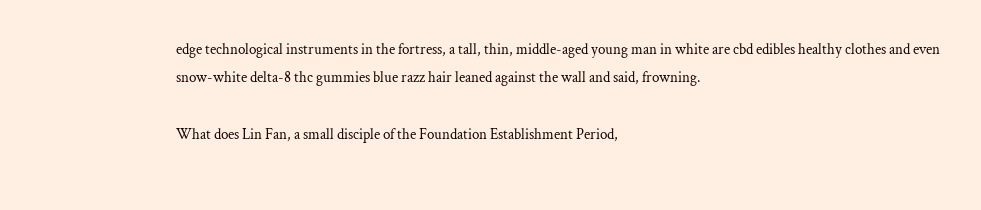edge technological instruments in the fortress, a tall, thin, middle-aged young man in white are cbd edibles healthy clothes and even snow-white delta-8 thc gummies blue razz hair leaned against the wall and said, frowning.

What does Lin Fan, a small disciple of the Foundation Establishment Period,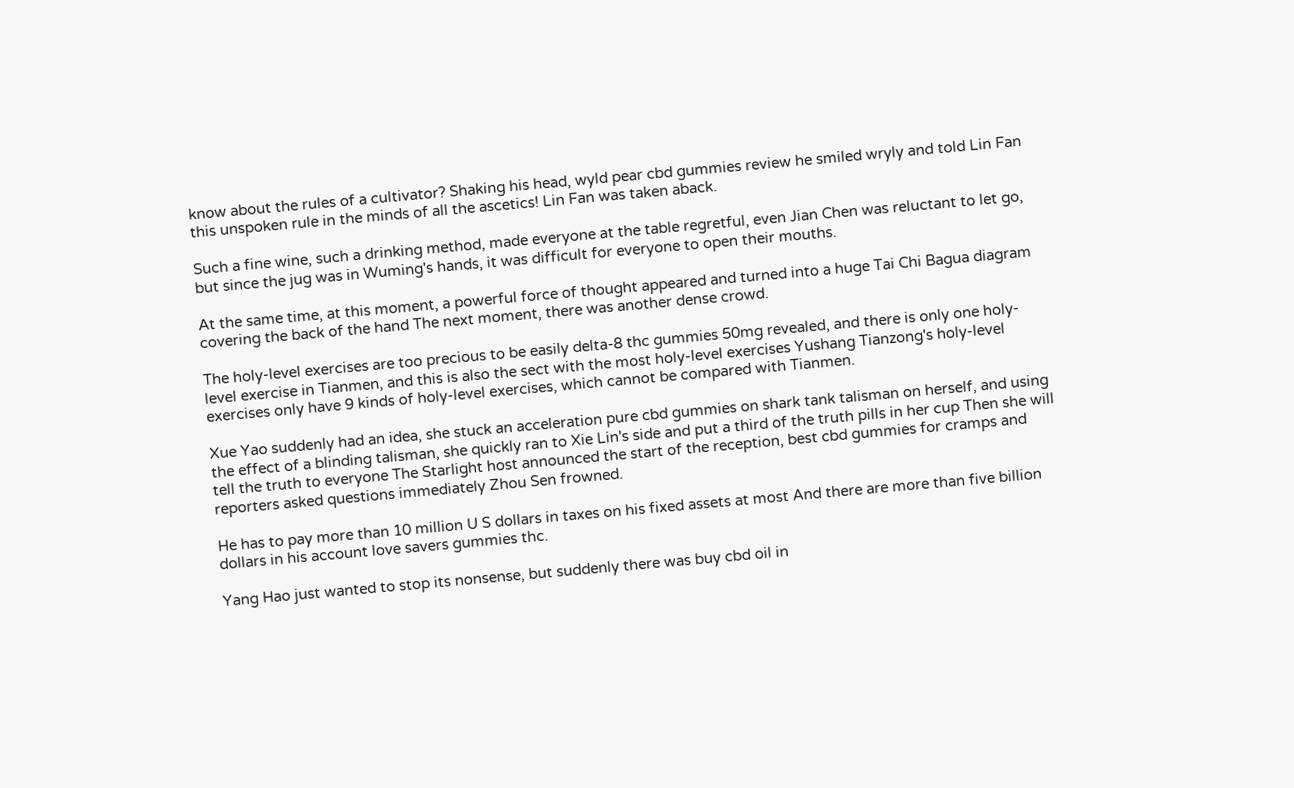know about the rules of a cultivator? Shaking his head, wyld pear cbd gummies review he smiled wryly and told Lin Fan this unspoken rule in the minds of all the ascetics! Lin Fan was taken aback.

Such a fine wine, such a drinking method, made everyone at the table regretful, even Jian Chen was reluctant to let go, but since the jug was in Wuming's hands, it was difficult for everyone to open their mouths.

At the same time, at this moment, a powerful force of thought appeared and turned into a huge Tai Chi Bagua diagram covering the back of the hand The next moment, there was another dense crowd.

The holy-level exercises are too precious to be easily delta-8 thc gummies 50mg revealed, and there is only one holy-level exercise in Tianmen, and this is also the sect with the most holy-level exercises Yushang Tianzong's holy-level exercises only have 9 kinds of holy-level exercises, which cannot be compared with Tianmen.

Xue Yao suddenly had an idea, she stuck an acceleration pure cbd gummies on shark tank talisman on herself, and using the effect of a blinding talisman, she quickly ran to Xie Lin's side and put a third of the truth pills in her cup Then she will tell the truth to everyone The Starlight host announced the start of the reception, best cbd gummies for cramps and reporters asked questions immediately Zhou Sen frowned.

He has to pay more than 10 million U S dollars in taxes on his fixed assets at most And there are more than five billion dollars in his account love savers gummies thc.

Yang Hao just wanted to stop its nonsense, but suddenly there was buy cbd oil in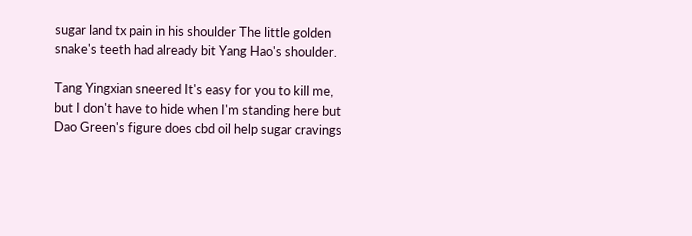sugar land tx pain in his shoulder The little golden snake's teeth had already bit Yang Hao's shoulder.

Tang Yingxian sneered It's easy for you to kill me, but I don't have to hide when I'm standing here but Dao Green's figure does cbd oil help sugar cravings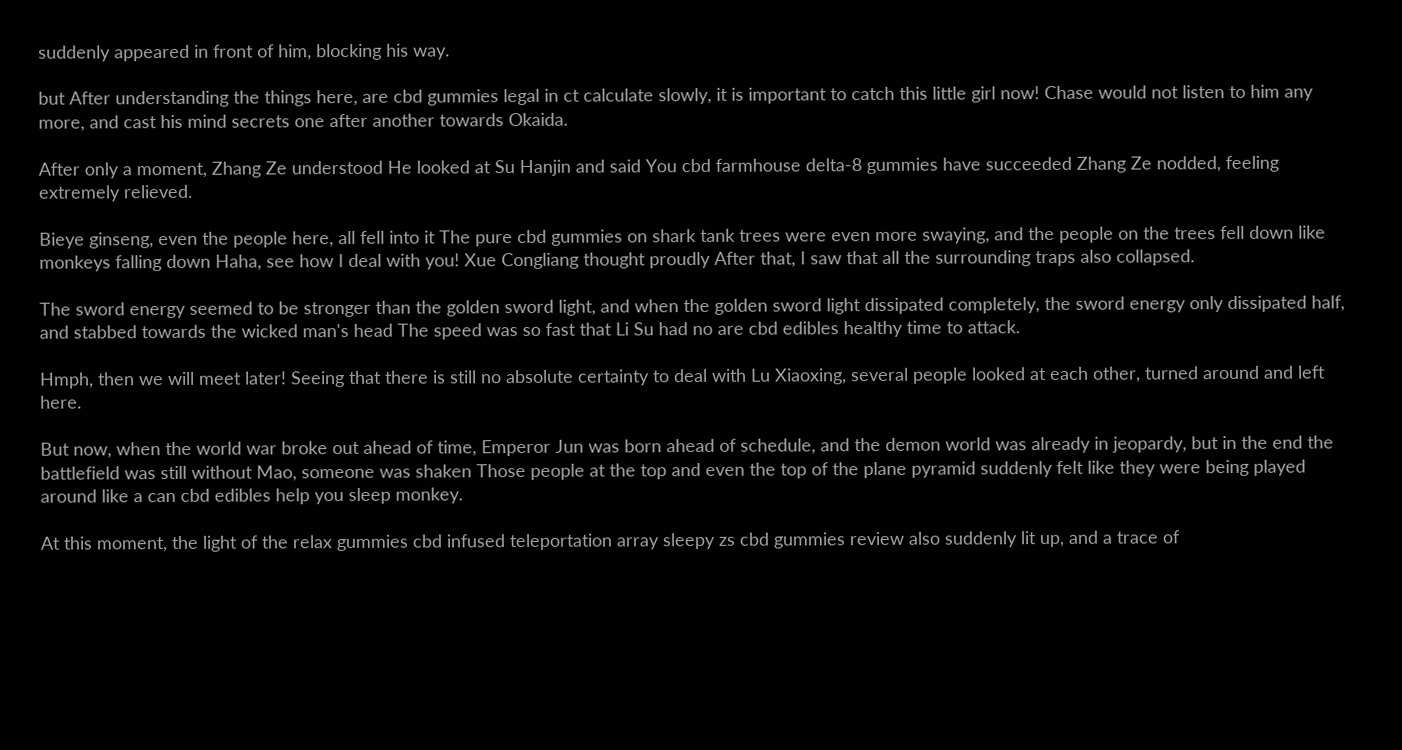suddenly appeared in front of him, blocking his way.

but After understanding the things here, are cbd gummies legal in ct calculate slowly, it is important to catch this little girl now! Chase would not listen to him any more, and cast his mind secrets one after another towards Okaida.

After only a moment, Zhang Ze understood He looked at Su Hanjin and said You cbd farmhouse delta-8 gummies have succeeded Zhang Ze nodded, feeling extremely relieved.

Bieye ginseng, even the people here, all fell into it The pure cbd gummies on shark tank trees were even more swaying, and the people on the trees fell down like monkeys falling down Haha, see how I deal with you! Xue Congliang thought proudly After that, I saw that all the surrounding traps also collapsed.

The sword energy seemed to be stronger than the golden sword light, and when the golden sword light dissipated completely, the sword energy only dissipated half, and stabbed towards the wicked man's head The speed was so fast that Li Su had no are cbd edibles healthy time to attack.

Hmph, then we will meet later! Seeing that there is still no absolute certainty to deal with Lu Xiaoxing, several people looked at each other, turned around and left here.

But now, when the world war broke out ahead of time, Emperor Jun was born ahead of schedule, and the demon world was already in jeopardy, but in the end the battlefield was still without Mao, someone was shaken Those people at the top and even the top of the plane pyramid suddenly felt like they were being played around like a can cbd edibles help you sleep monkey.

At this moment, the light of the relax gummies cbd infused teleportation array sleepy zs cbd gummies review also suddenly lit up, and a trace of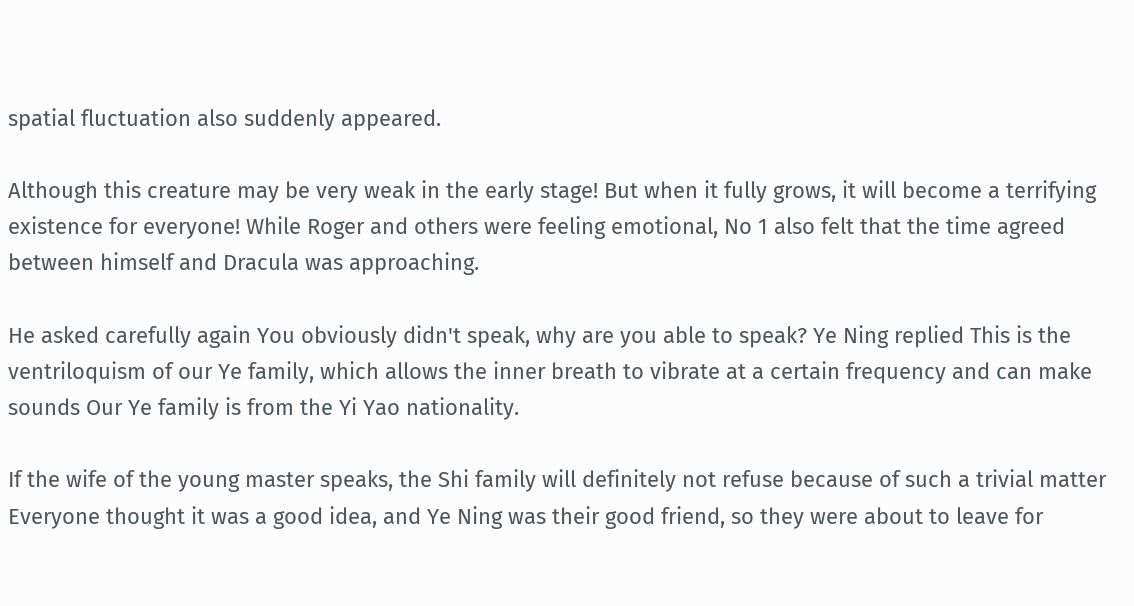spatial fluctuation also suddenly appeared.

Although this creature may be very weak in the early stage! But when it fully grows, it will become a terrifying existence for everyone! While Roger and others were feeling emotional, No 1 also felt that the time agreed between himself and Dracula was approaching.

He asked carefully again You obviously didn't speak, why are you able to speak? Ye Ning replied This is the ventriloquism of our Ye family, which allows the inner breath to vibrate at a certain frequency and can make sounds Our Ye family is from the Yi Yao nationality.

If the wife of the young master speaks, the Shi family will definitely not refuse because of such a trivial matter Everyone thought it was a good idea, and Ye Ning was their good friend, so they were about to leave for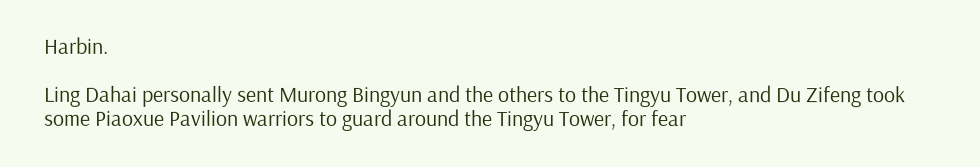Harbin.

Ling Dahai personally sent Murong Bingyun and the others to the Tingyu Tower, and Du Zifeng took some Piaoxue Pavilion warriors to guard around the Tingyu Tower, for fear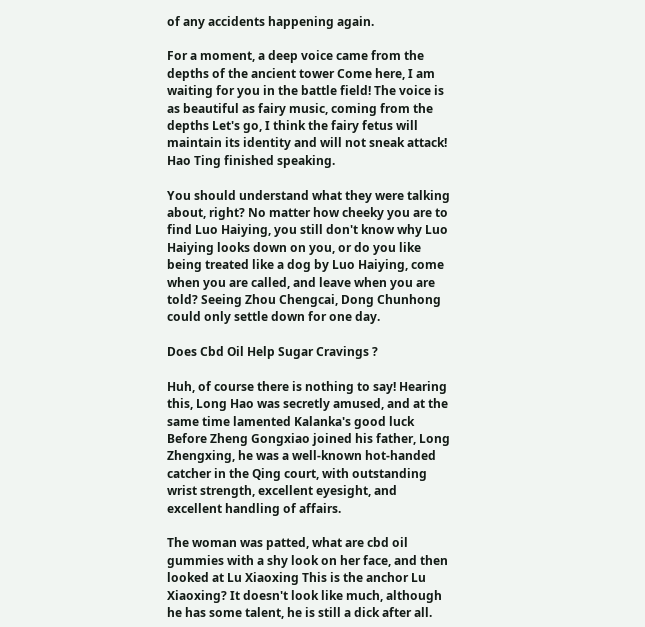of any accidents happening again.

For a moment, a deep voice came from the depths of the ancient tower Come here, I am waiting for you in the battle field! The voice is as beautiful as fairy music, coming from the depths Let's go, I think the fairy fetus will maintain its identity and will not sneak attack! Hao Ting finished speaking.

You should understand what they were talking about, right? No matter how cheeky you are to find Luo Haiying, you still don't know why Luo Haiying looks down on you, or do you like being treated like a dog by Luo Haiying, come when you are called, and leave when you are told? Seeing Zhou Chengcai, Dong Chunhong could only settle down for one day.

Does Cbd Oil Help Sugar Cravings ?

Huh, of course there is nothing to say! Hearing this, Long Hao was secretly amused, and at the same time lamented Kalanka's good luck Before Zheng Gongxiao joined his father, Long Zhengxing, he was a well-known hot-handed catcher in the Qing court, with outstanding wrist strength, excellent eyesight, and excellent handling of affairs.

The woman was patted, what are cbd oil gummies with a shy look on her face, and then looked at Lu Xiaoxing This is the anchor Lu Xiaoxing? It doesn't look like much, although he has some talent, he is still a dick after all.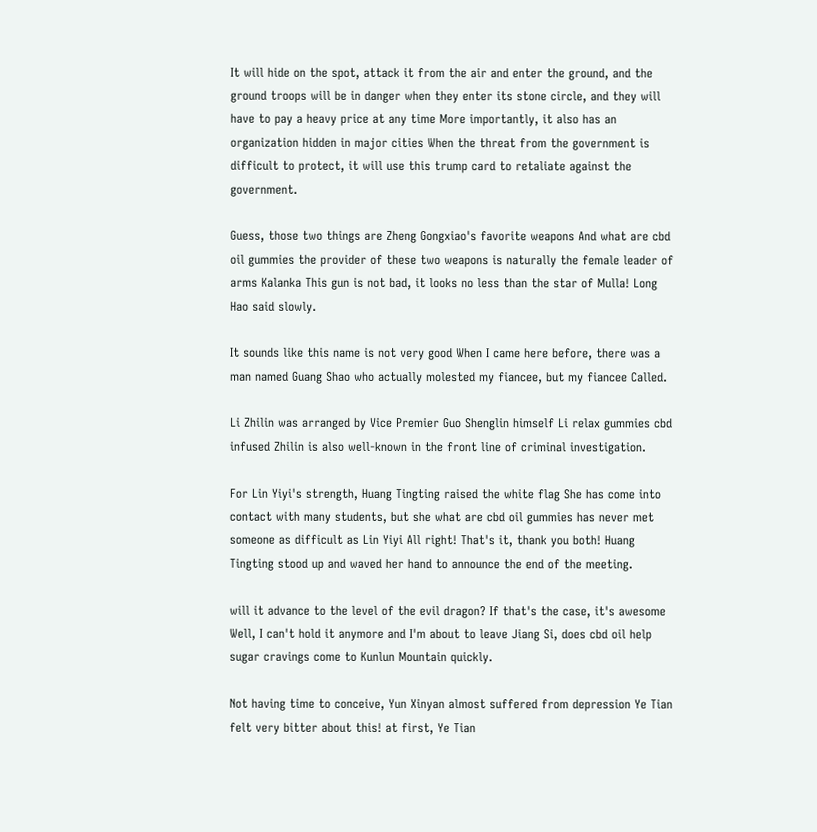It will hide on the spot, attack it from the air and enter the ground, and the ground troops will be in danger when they enter its stone circle, and they will have to pay a heavy price at any time More importantly, it also has an organization hidden in major cities When the threat from the government is difficult to protect, it will use this trump card to retaliate against the government.

Guess, those two things are Zheng Gongxiao's favorite weapons And what are cbd oil gummies the provider of these two weapons is naturally the female leader of arms Kalanka This gun is not bad, it looks no less than the star of Mulla! Long Hao said slowly.

It sounds like this name is not very good When I came here before, there was a man named Guang Shao who actually molested my fiancee, but my fiancee Called.

Li Zhilin was arranged by Vice Premier Guo Shenglin himself Li relax gummies cbd infused Zhilin is also well-known in the front line of criminal investigation.

For Lin Yiyi's strength, Huang Tingting raised the white flag She has come into contact with many students, but she what are cbd oil gummies has never met someone as difficult as Lin Yiyi All right! That's it, thank you both! Huang Tingting stood up and waved her hand to announce the end of the meeting.

will it advance to the level of the evil dragon? If that's the case, it's awesome Well, I can't hold it anymore and I'm about to leave Jiang Si, does cbd oil help sugar cravings come to Kunlun Mountain quickly.

Not having time to conceive, Yun Xinyan almost suffered from depression Ye Tian felt very bitter about this! at first, Ye Tian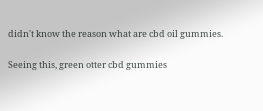didn't know the reason what are cbd oil gummies.

Seeing this, green otter cbd gummies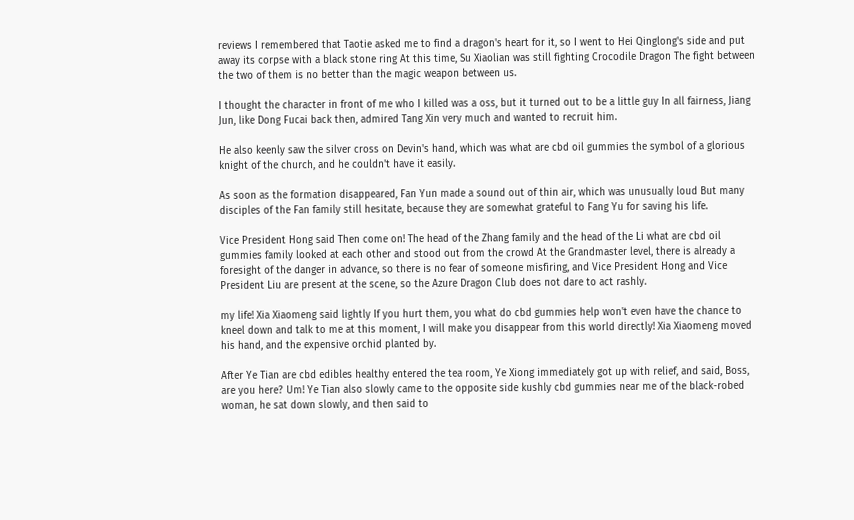reviews I remembered that Taotie asked me to find a dragon's heart for it, so I went to Hei Qinglong's side and put away its corpse with a black stone ring At this time, Su Xiaolian was still fighting Crocodile Dragon The fight between the two of them is no better than the magic weapon between us.

I thought the character in front of me who I killed was a oss, but it turned out to be a little guy In all fairness, Jiang Jun, like Dong Fucai back then, admired Tang Xin very much and wanted to recruit him.

He also keenly saw the silver cross on Devin's hand, which was what are cbd oil gummies the symbol of a glorious knight of the church, and he couldn't have it easily.

As soon as the formation disappeared, Fan Yun made a sound out of thin air, which was unusually loud But many disciples of the Fan family still hesitate, because they are somewhat grateful to Fang Yu for saving his life.

Vice President Hong said Then come on! The head of the Zhang family and the head of the Li what are cbd oil gummies family looked at each other and stood out from the crowd At the Grandmaster level, there is already a foresight of the danger in advance, so there is no fear of someone misfiring, and Vice President Hong and Vice President Liu are present at the scene, so the Azure Dragon Club does not dare to act rashly.

my life! Xia Xiaomeng said lightly If you hurt them, you what do cbd gummies help won't even have the chance to kneel down and talk to me at this moment, I will make you disappear from this world directly! Xia Xiaomeng moved his hand, and the expensive orchid planted by.

After Ye Tian are cbd edibles healthy entered the tea room, Ye Xiong immediately got up with relief, and said, Boss, are you here? Um! Ye Tian also slowly came to the opposite side kushly cbd gummies near me of the black-robed woman, he sat down slowly, and then said to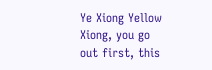Ye Xiong Yellow Xiong, you go out first, this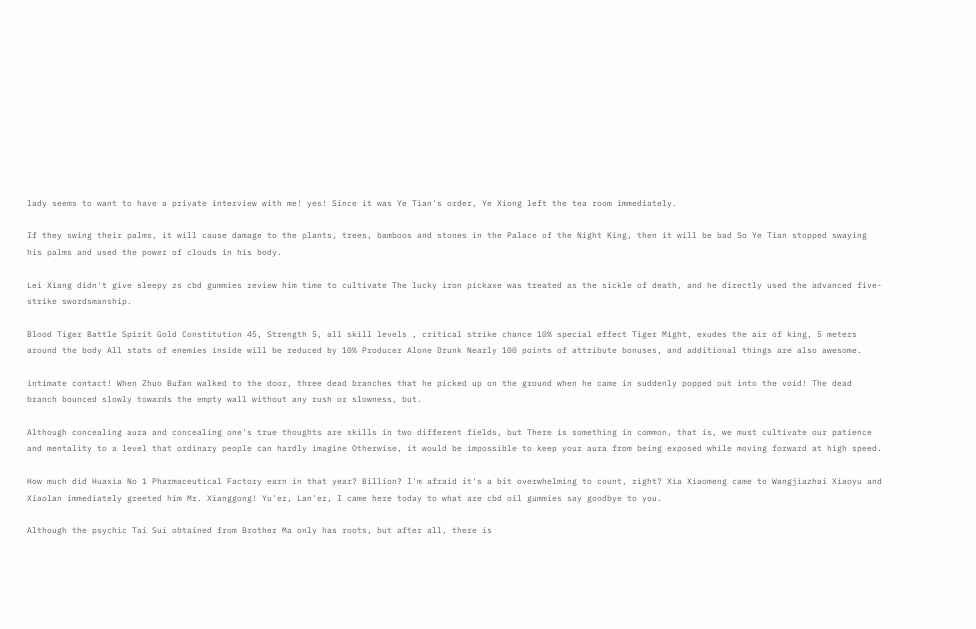lady seems to want to have a private interview with me! yes! Since it was Ye Tian's order, Ye Xiong left the tea room immediately.

If they swing their palms, it will cause damage to the plants, trees, bamboos and stones in the Palace of the Night King, then it will be bad So Ye Tian stopped swaying his palms and used the power of clouds in his body.

Lei Xiang didn't give sleepy zs cbd gummies review him time to cultivate The lucky iron pickaxe was treated as the sickle of death, and he directly used the advanced five-strike swordsmanship.

Blood Tiger Battle Spirit Gold Constitution 45, Strength 5, all skill levels , critical strike chance 10% special effect Tiger Might, exudes the air of king, 5 meters around the body All stats of enemies inside will be reduced by 10% Producer Alone Drunk Nearly 100 points of attribute bonuses, and additional things are also awesome.

intimate contact! When Zhuo Bufan walked to the door, three dead branches that he picked up on the ground when he came in suddenly popped out into the void! The dead branch bounced slowly towards the empty wall without any rush or slowness, but.

Although concealing aura and concealing one's true thoughts are skills in two different fields, but There is something in common, that is, we must cultivate our patience and mentality to a level that ordinary people can hardly imagine Otherwise, it would be impossible to keep your aura from being exposed while moving forward at high speed.

How much did Huaxia No 1 Pharmaceutical Factory earn in that year? Billion? I'm afraid it's a bit overwhelming to count, right? Xia Xiaomeng came to Wangjiazhai Xiaoyu and Xiaolan immediately greeted him Mr. Xianggong! Yu'er, Lan'er, I came here today to what are cbd oil gummies say goodbye to you.

Although the psychic Tai Sui obtained from Brother Ma only has roots, but after all, there is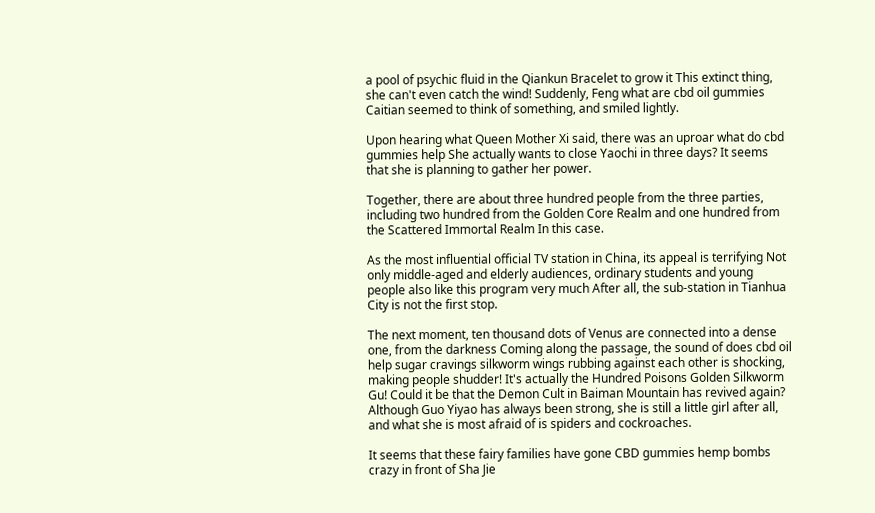a pool of psychic fluid in the Qiankun Bracelet to grow it This extinct thing, she can't even catch the wind! Suddenly, Feng what are cbd oil gummies Caitian seemed to think of something, and smiled lightly.

Upon hearing what Queen Mother Xi said, there was an uproar what do cbd gummies help She actually wants to close Yaochi in three days? It seems that she is planning to gather her power.

Together, there are about three hundred people from the three parties, including two hundred from the Golden Core Realm and one hundred from the Scattered Immortal Realm In this case.

As the most influential official TV station in China, its appeal is terrifying Not only middle-aged and elderly audiences, ordinary students and young people also like this program very much After all, the sub-station in Tianhua City is not the first stop.

The next moment, ten thousand dots of Venus are connected into a dense one, from the darkness Coming along the passage, the sound of does cbd oil help sugar cravings silkworm wings rubbing against each other is shocking, making people shudder! It's actually the Hundred Poisons Golden Silkworm Gu! Could it be that the Demon Cult in Baiman Mountain has revived again? Although Guo Yiyao has always been strong, she is still a little girl after all, and what she is most afraid of is spiders and cockroaches.

It seems that these fairy families have gone CBD gummies hemp bombs crazy in front of Sha Jie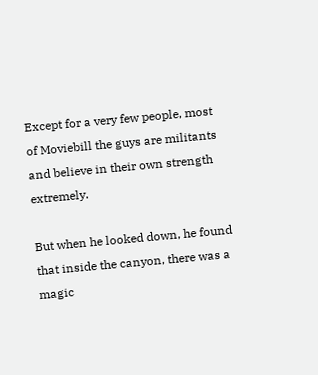Except for a very few people, most of Moviebill the guys are militants and believe in their own strength extremely.

But when he looked down, he found that inside the canyon, there was a magic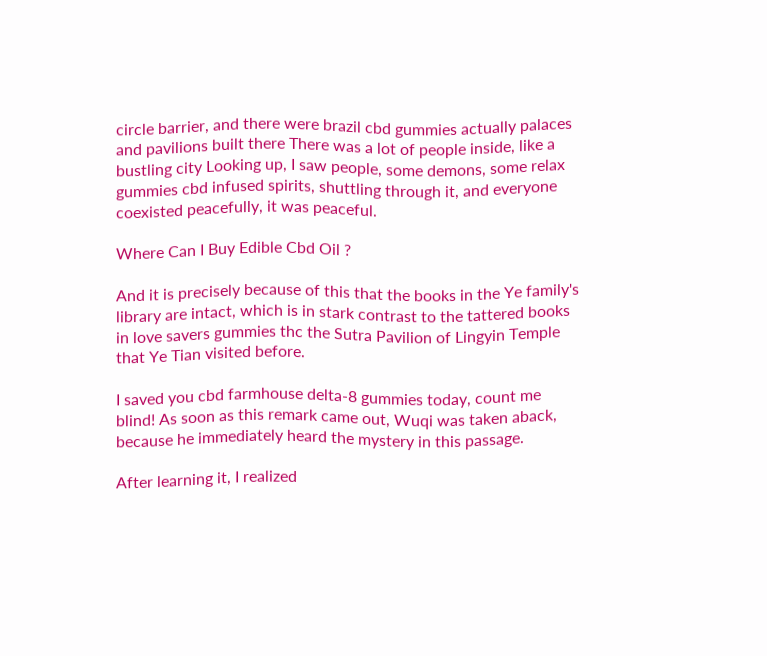circle barrier, and there were brazil cbd gummies actually palaces and pavilions built there There was a lot of people inside, like a bustling city Looking up, I saw people, some demons, some relax gummies cbd infused spirits, shuttling through it, and everyone coexisted peacefully, it was peaceful.

Where Can I Buy Edible Cbd Oil ?

And it is precisely because of this that the books in the Ye family's library are intact, which is in stark contrast to the tattered books in love savers gummies thc the Sutra Pavilion of Lingyin Temple that Ye Tian visited before.

I saved you cbd farmhouse delta-8 gummies today, count me blind! As soon as this remark came out, Wuqi was taken aback, because he immediately heard the mystery in this passage.

After learning it, I realized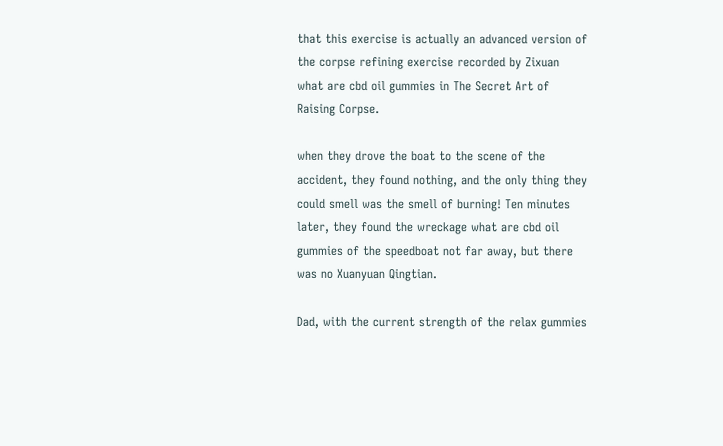that this exercise is actually an advanced version of the corpse refining exercise recorded by Zixuan what are cbd oil gummies in The Secret Art of Raising Corpse.

when they drove the boat to the scene of the accident, they found nothing, and the only thing they could smell was the smell of burning! Ten minutes later, they found the wreckage what are cbd oil gummies of the speedboat not far away, but there was no Xuanyuan Qingtian.

Dad, with the current strength of the relax gummies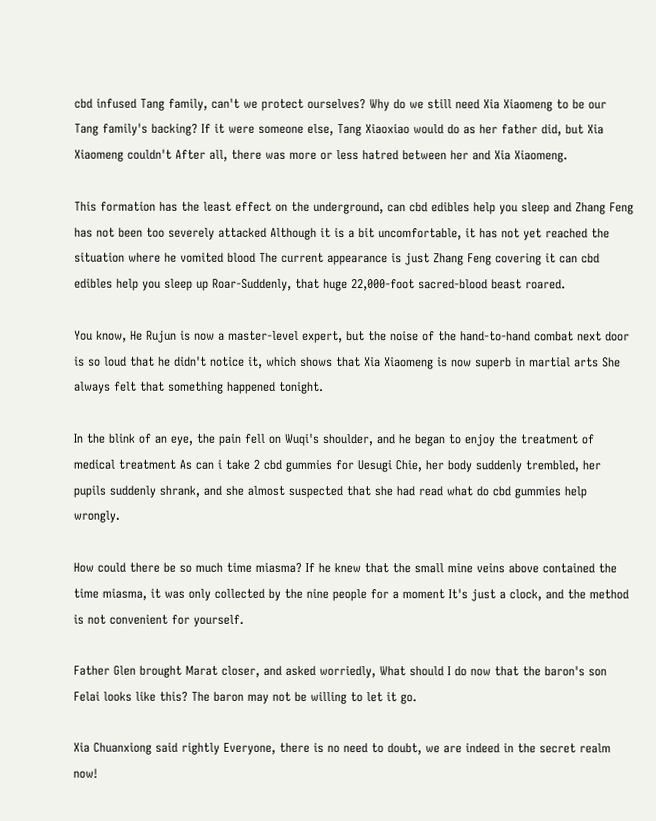cbd infused Tang family, can't we protect ourselves? Why do we still need Xia Xiaomeng to be our Tang family's backing? If it were someone else, Tang Xiaoxiao would do as her father did, but Xia Xiaomeng couldn't After all, there was more or less hatred between her and Xia Xiaomeng.

This formation has the least effect on the underground, can cbd edibles help you sleep and Zhang Feng has not been too severely attacked Although it is a bit uncomfortable, it has not yet reached the situation where he vomited blood The current appearance is just Zhang Feng covering it can cbd edibles help you sleep up Roar-Suddenly, that huge 22,000-foot sacred-blood beast roared.

You know, He Rujun is now a master-level expert, but the noise of the hand-to-hand combat next door is so loud that he didn't notice it, which shows that Xia Xiaomeng is now superb in martial arts She always felt that something happened tonight.

In the blink of an eye, the pain fell on Wuqi's shoulder, and he began to enjoy the treatment of medical treatment As can i take 2 cbd gummies for Uesugi Chie, her body suddenly trembled, her pupils suddenly shrank, and she almost suspected that she had read what do cbd gummies help wrongly.

How could there be so much time miasma? If he knew that the small mine veins above contained the time miasma, it was only collected by the nine people for a moment It's just a clock, and the method is not convenient for yourself.

Father Glen brought Marat closer, and asked worriedly, What should I do now that the baron's son Felai looks like this? The baron may not be willing to let it go.

Xia Chuanxiong said rightly Everyone, there is no need to doubt, we are indeed in the secret realm now!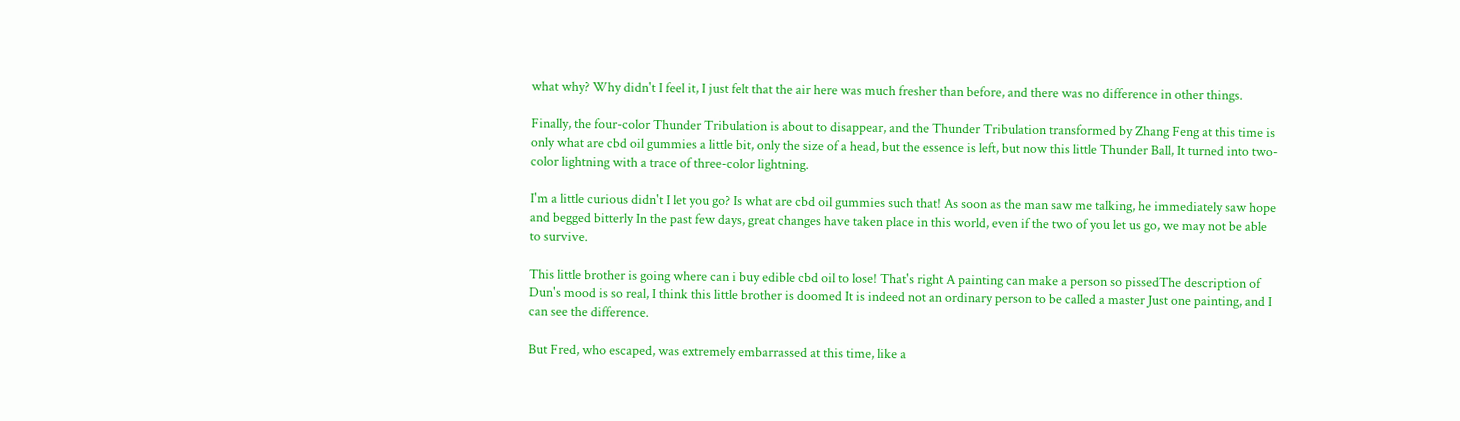what why? Why didn't I feel it, I just felt that the air here was much fresher than before, and there was no difference in other things.

Finally, the four-color Thunder Tribulation is about to disappear, and the Thunder Tribulation transformed by Zhang Feng at this time is only what are cbd oil gummies a little bit, only the size of a head, but the essence is left, but now this little Thunder Ball, It turned into two-color lightning with a trace of three-color lightning.

I'm a little curious didn't I let you go? Is what are cbd oil gummies such that! As soon as the man saw me talking, he immediately saw hope and begged bitterly In the past few days, great changes have taken place in this world, even if the two of you let us go, we may not be able to survive.

This little brother is going where can i buy edible cbd oil to lose! That's right A painting can make a person so pissedThe description of Dun's mood is so real, I think this little brother is doomed It is indeed not an ordinary person to be called a master Just one painting, and I can see the difference.

But Fred, who escaped, was extremely embarrassed at this time, like a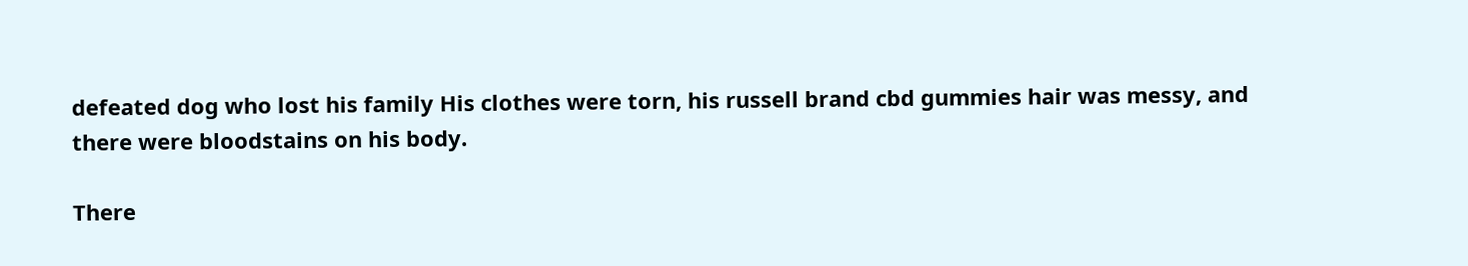defeated dog who lost his family His clothes were torn, his russell brand cbd gummies hair was messy, and there were bloodstains on his body.

There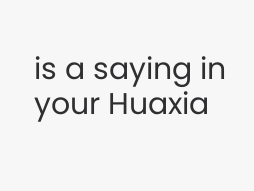is a saying in your Huaxia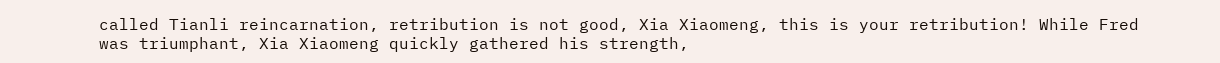called Tianli reincarnation, retribution is not good, Xia Xiaomeng, this is your retribution! While Fred was triumphant, Xia Xiaomeng quickly gathered his strength,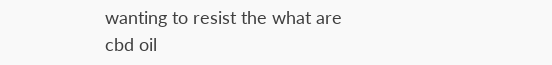wanting to resist the what are cbd oil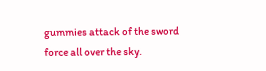gummies attack of the sword force all over the sky.